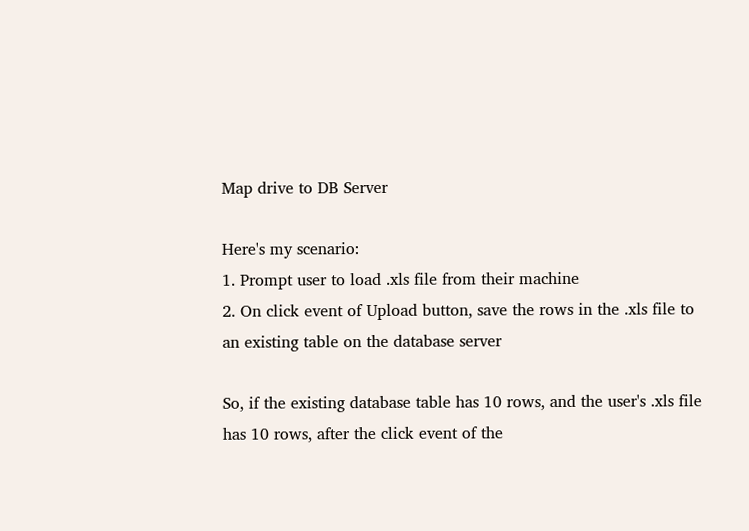Map drive to DB Server

Here's my scenario:
1. Prompt user to load .xls file from their machine
2. On click event of Upload button, save the rows in the .xls file to an existing table on the database server

So, if the existing database table has 10 rows, and the user's .xls file has 10 rows, after the click event of the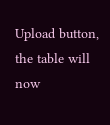Upload button, the table will now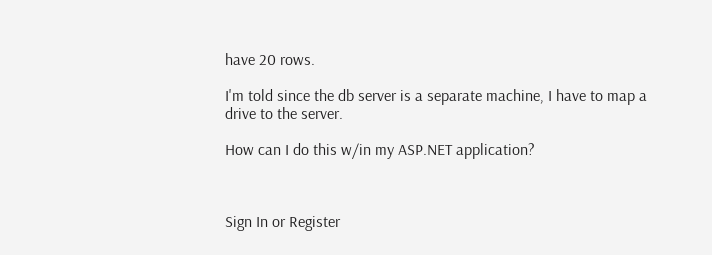have 20 rows.

I'm told since the db server is a separate machine, I have to map a drive to the server.

How can I do this w/in my ASP.NET application?



Sign In or Register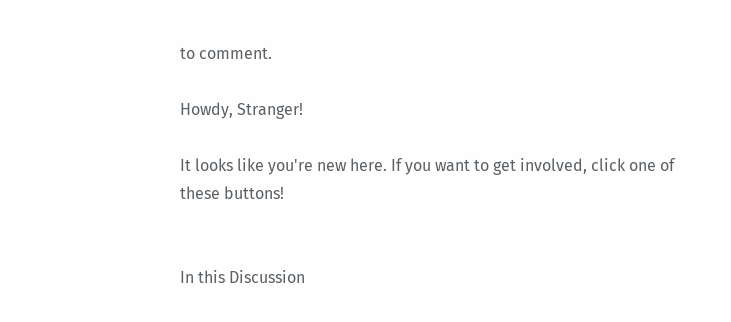to comment.

Howdy, Stranger!

It looks like you're new here. If you want to get involved, click one of these buttons!


In this Discussion